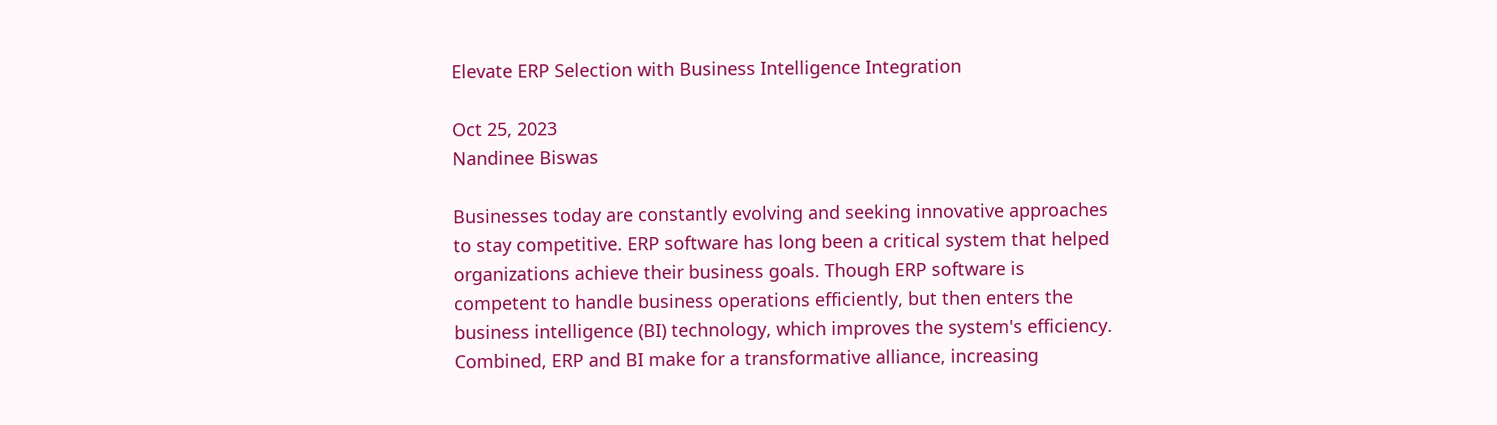Elevate ERP Selection with Business Intelligence Integration

Oct 25, 2023
Nandinee Biswas

Businesses today are constantly evolving and seeking innovative approaches to stay competitive. ERP software has long been a critical system that helped organizations achieve their business goals. Though ERP software is competent to handle business operations efficiently, but then enters the business intelligence (BI) technology, which improves the system's efficiency. Combined, ERP and BI make for a transformative alliance, increasing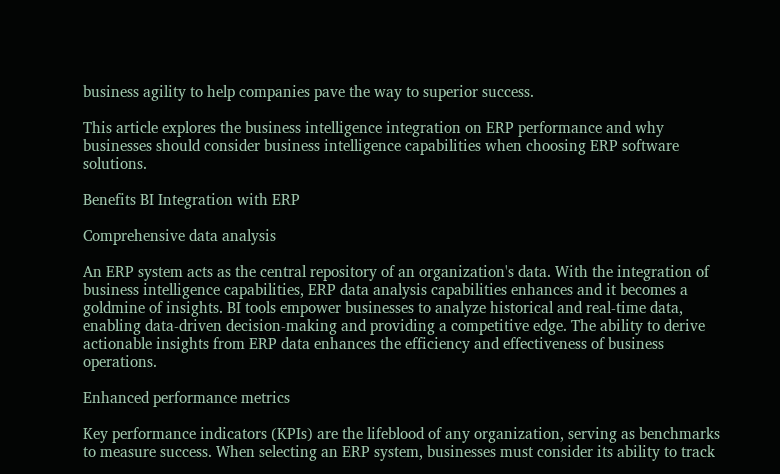business agility to help companies pave the way to superior success.

This article explores the business intelligence integration on ERP performance and why businesses should consider business intelligence capabilities when choosing ERP software solutions.

Benefits BI Integration with ERP

Comprehensive data analysis

An ERP system acts as the central repository of an organization's data. With the integration of business intelligence capabilities, ERP data analysis capabilities enhances and it becomes a goldmine of insights. BI tools empower businesses to analyze historical and real-time data, enabling data-driven decision-making and providing a competitive edge. The ability to derive actionable insights from ERP data enhances the efficiency and effectiveness of business operations.

Enhanced performance metrics

Key performance indicators (KPIs) are the lifeblood of any organization, serving as benchmarks to measure success. When selecting an ERP system, businesses must consider its ability to track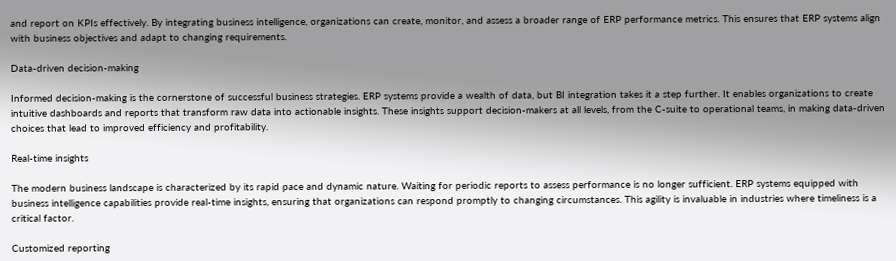and report on KPIs effectively. By integrating business intelligence, organizations can create, monitor, and assess a broader range of ERP performance metrics. This ensures that ERP systems align with business objectives and adapt to changing requirements.

Data-driven decision-making

Informed decision-making is the cornerstone of successful business strategies. ERP systems provide a wealth of data, but BI integration takes it a step further. It enables organizations to create intuitive dashboards and reports that transform raw data into actionable insights. These insights support decision-makers at all levels, from the C-suite to operational teams, in making data-driven choices that lead to improved efficiency and profitability.

Real-time insights

The modern business landscape is characterized by its rapid pace and dynamic nature. Waiting for periodic reports to assess performance is no longer sufficient. ERP systems equipped with business intelligence capabilities provide real-time insights, ensuring that organizations can respond promptly to changing circumstances. This agility is invaluable in industries where timeliness is a critical factor.

Customized reporting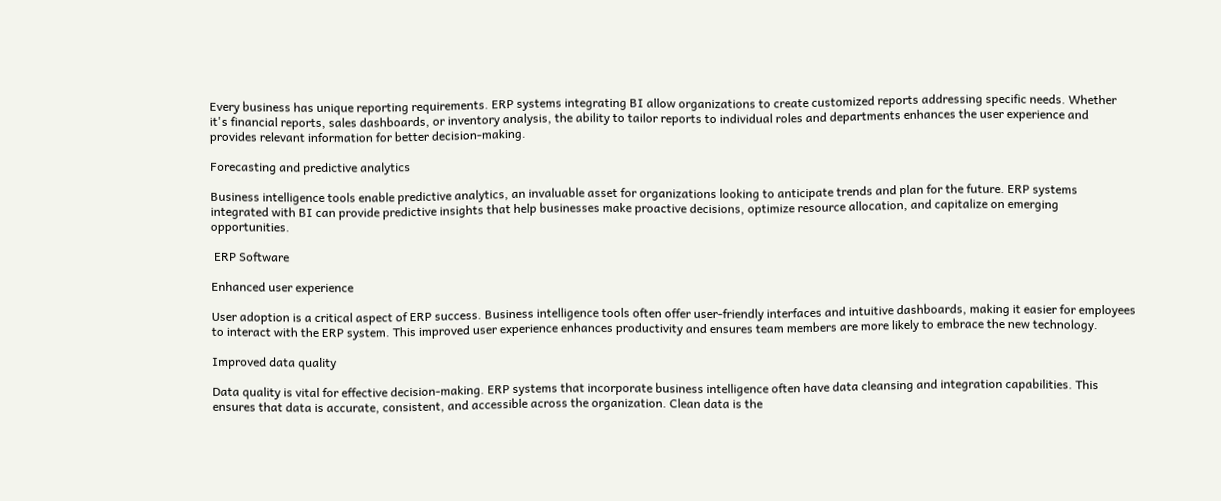Every business has unique reporting requirements. ERP systems integrating BI allow organizations to create customized reports addressing specific needs. Whether it's financial reports, sales dashboards, or inventory analysis, the ability to tailor reports to individual roles and departments enhances the user experience and provides relevant information for better decision-making.

Forecasting and predictive analytics

Business intelligence tools enable predictive analytics, an invaluable asset for organizations looking to anticipate trends and plan for the future. ERP systems integrated with BI can provide predictive insights that help businesses make proactive decisions, optimize resource allocation, and capitalize on emerging opportunities.

 ERP Software

Enhanced user experience

User adoption is a critical aspect of ERP success. Business intelligence tools often offer user-friendly interfaces and intuitive dashboards, making it easier for employees to interact with the ERP system. This improved user experience enhances productivity and ensures team members are more likely to embrace the new technology.

Improved data quality

Data quality is vital for effective decision-making. ERP systems that incorporate business intelligence often have data cleansing and integration capabilities. This ensures that data is accurate, consistent, and accessible across the organization. Clean data is the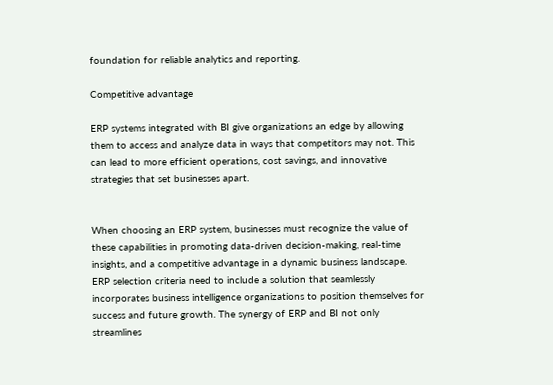foundation for reliable analytics and reporting.

Competitive advantage

ERP systems integrated with BI give organizations an edge by allowing them to access and analyze data in ways that competitors may not. This can lead to more efficient operations, cost savings, and innovative strategies that set businesses apart.


When choosing an ERP system, businesses must recognize the value of these capabilities in promoting data-driven decision-making, real-time insights, and a competitive advantage in a dynamic business landscape. ERP selection criteria need to include a solution that seamlessly incorporates business intelligence organizations to position themselves for success and future growth. The synergy of ERP and BI not only streamlines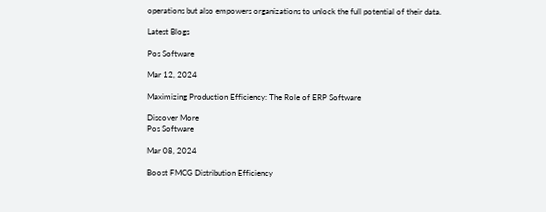operations but also empowers organizations to unlock the full potential of their data.

Latest Blogs

Pos Software

Mar 12, 2024

Maximizing Production Efficiency: The Role of ERP Software

Discover More
Pos Software

Mar 08, 2024

Boost FMCG Distribution Efficiency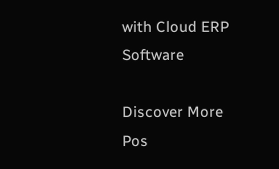with Cloud ERP Software

Discover More
Pos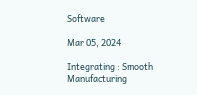Software

Mar 05, 2024

Integrating : Smooth Manufacturing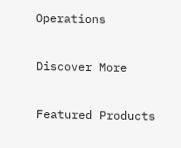Operations

Discover More

Featured Products